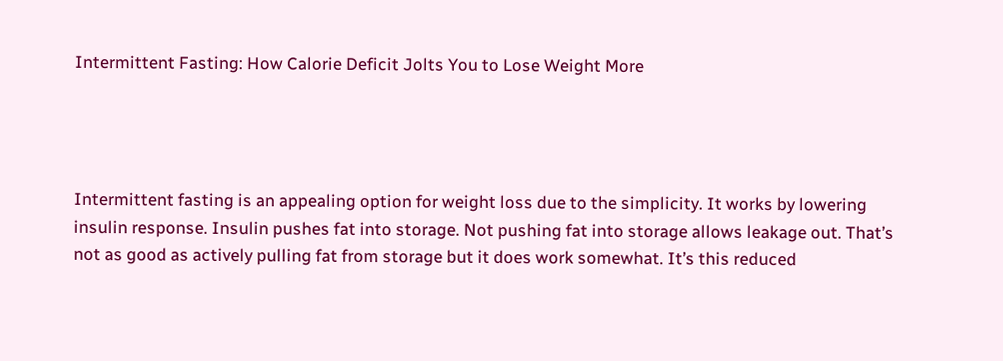Intermittent Fasting: How Calorie Deficit Jolts You to Lose Weight More




Intermittent fasting is an appealing option for weight loss due to the simplicity. It works by lowering insulin response. Insulin pushes fat into storage. Not pushing fat into storage allows leakage out. That’s not as good as actively pulling fat from storage but it does work somewhat. It’s this reduced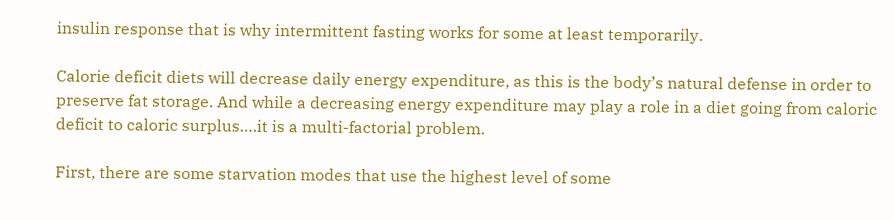insulin response that is why intermittent fasting works for some at least temporarily.

Calorie deficit diets will decrease daily energy expenditure, as this is the body’s natural defense in order to preserve fat storage. And while a decreasing energy expenditure may play a role in a diet going from caloric deficit to caloric surplus….it is a multi-factorial problem.

First, there are some starvation modes that use the highest level of some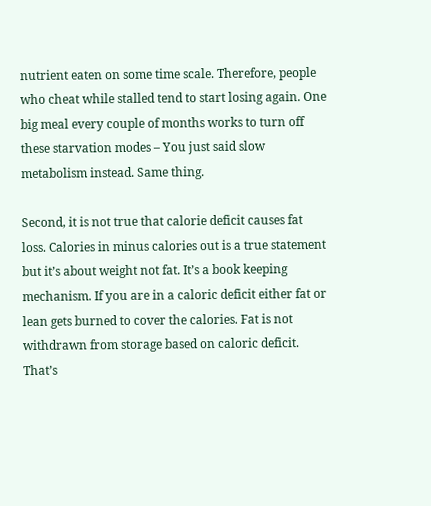nutrient eaten on some time scale. Therefore, people who cheat while stalled tend to start losing again. One big meal every couple of months works to turn off these starvation modes – You just said slow metabolism instead. Same thing.

Second, it is not true that calorie deficit causes fat loss. Calories in minus calories out is a true statement but it’s about weight not fat. It’s a book keeping mechanism. If you are in a caloric deficit either fat or lean gets burned to cover the calories. Fat is not withdrawn from storage based on caloric deficit. That’s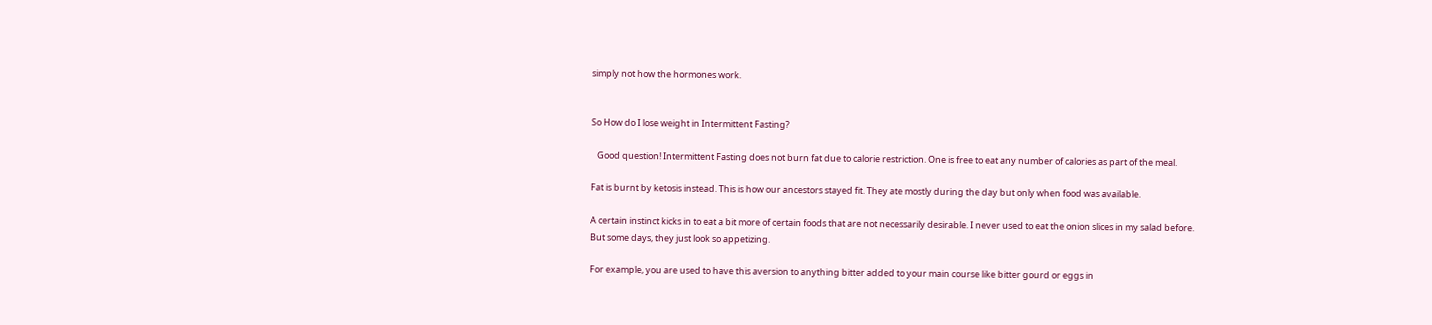simply not how the hormones work.


So How do I lose weight in Intermittent Fasting?

   Good question! Intermittent Fasting does not burn fat due to calorie restriction. One is free to eat any number of calories as part of the meal.

Fat is burnt by ketosis instead. This is how our ancestors stayed fit. They ate mostly during the day but only when food was available.

A certain instinct kicks in to eat a bit more of certain foods that are not necessarily desirable. I never used to eat the onion slices in my salad before. But some days, they just look so appetizing.

For example, you are used to have this aversion to anything bitter added to your main course like bitter gourd or eggs in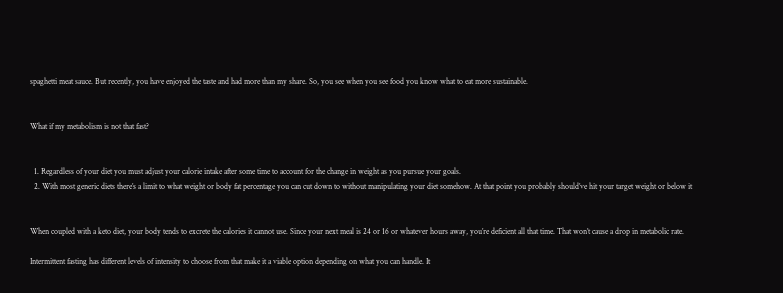spaghetti meat sauce. But recently, you have enjoyed the taste and had more than my share. So, you see when you see food you know what to eat more sustainable.


What if my metabolism is not that fast?


  1. Regardless of your diet you must adjust your calorie intake after some time to account for the change in weight as you pursue your goals.
  2. With most generic diets there’s a limit to what weight or body fat percentage you can cut down to without manipulating your diet somehow. At that point you probably should’ve hit your target weight or below it


When coupled with a keto diet, your body tends to excrete the calories it cannot use. Since your next meal is 24 or 16 or whatever hours away, you’re deficient all that time. That won’t cause a drop in metabolic rate.

Intermittent fasting has different levels of intensity to choose from that make it a viable option depending on what you can handle. It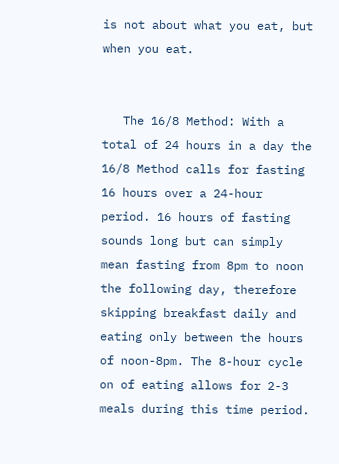is not about what you eat, but when you eat.


   The 16/8 Method: With a total of 24 hours in a day the 16/8 Method calls for fasting 16 hours over a 24-hour period. 16 hours of fasting sounds long but can simply mean fasting from 8pm to noon the following day, therefore skipping breakfast daily and eating only between the hours of noon-8pm. The 8-hour cycle on of eating allows for 2-3 meals during this time period.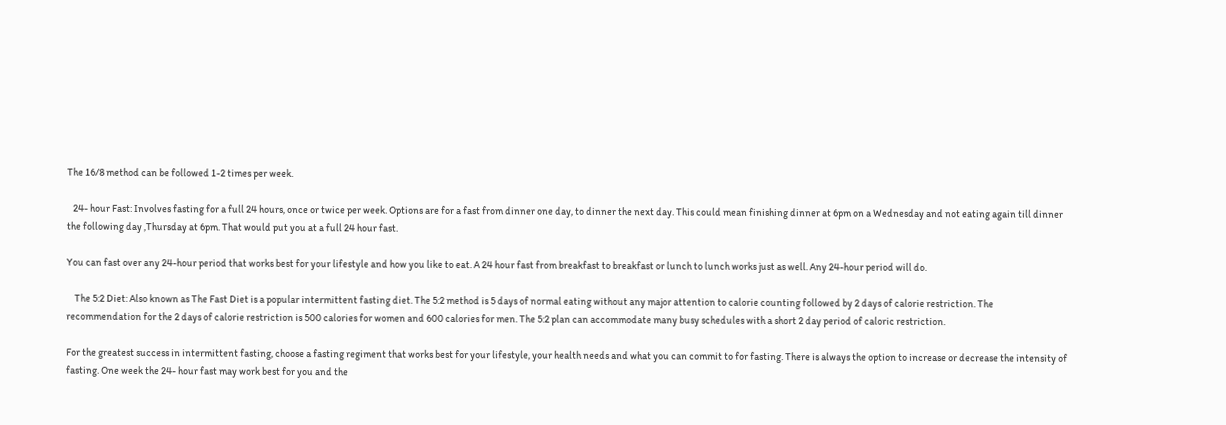The 16/8 method can be followed 1-2 times per week.

   24- hour Fast: Involves fasting for a full 24 hours, once or twice per week. Options are for a fast from dinner one day, to dinner the next day. This could mean finishing dinner at 6pm on a Wednesday and not eating again till dinner the following day ,Thursday at 6pm. That would put you at a full 24 hour fast.

You can fast over any 24-hour period that works best for your lifestyle and how you like to eat. A 24 hour fast from breakfast to breakfast or lunch to lunch works just as well. Any 24-hour period will do.

    The 5:2 Diet: Also known as The Fast Diet is a popular intermittent fasting diet. The 5:2 method is 5 days of normal eating without any major attention to calorie counting followed by 2 days of calorie restriction. The recommendation for the 2 days of calorie restriction is 500 calories for women and 600 calories for men. The 5:2 plan can accommodate many busy schedules with a short 2 day period of caloric restriction.

For the greatest success in intermittent fasting, choose a fasting regiment that works best for your lifestyle, your health needs and what you can commit to for fasting. There is always the option to increase or decrease the intensity of fasting. One week the 24- hour fast may work best for you and the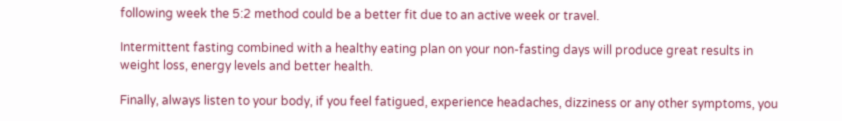following week the 5:2 method could be a better fit due to an active week or travel.

Intermittent fasting combined with a healthy eating plan on your non-fasting days will produce great results in weight loss, energy levels and better health.

Finally, always listen to your body, if you feel fatigued, experience headaches, dizziness or any other symptoms, you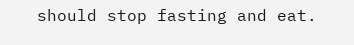should stop fasting and eat.